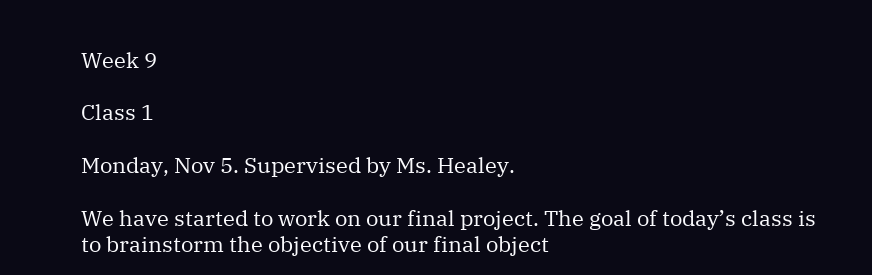Week 9

Class 1

Monday, Nov 5. Supervised by Ms. Healey.

We have started to work on our final project. The goal of today’s class is to brainstorm the objective of our final object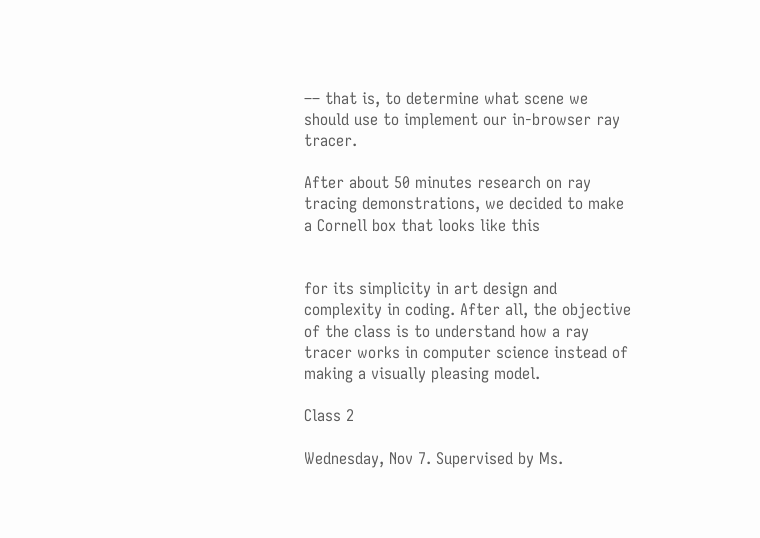–– that is, to determine what scene we should use to implement our in-browser ray tracer.

After about 50 minutes research on ray tracing demonstrations, we decided to make a Cornell box that looks like this


for its simplicity in art design and complexity in coding. After all, the objective of the class is to understand how a ray tracer works in computer science instead of making a visually pleasing model.

Class 2

Wednesday, Nov 7. Supervised by Ms.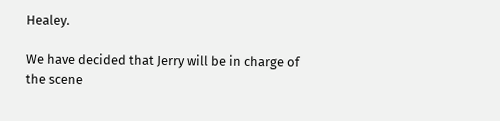Healey.

We have decided that Jerry will be in charge of the scene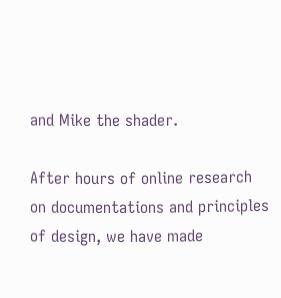and Mike the shader.

After hours of online research on documentations and principles of design, we have made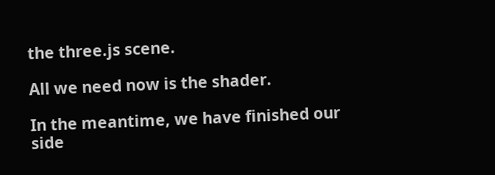the three.js scene.

All we need now is the shader.

In the meantime, we have finished our side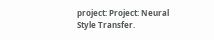project: Project: Neural Style Transfer.